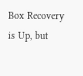Box Recovery is Up, but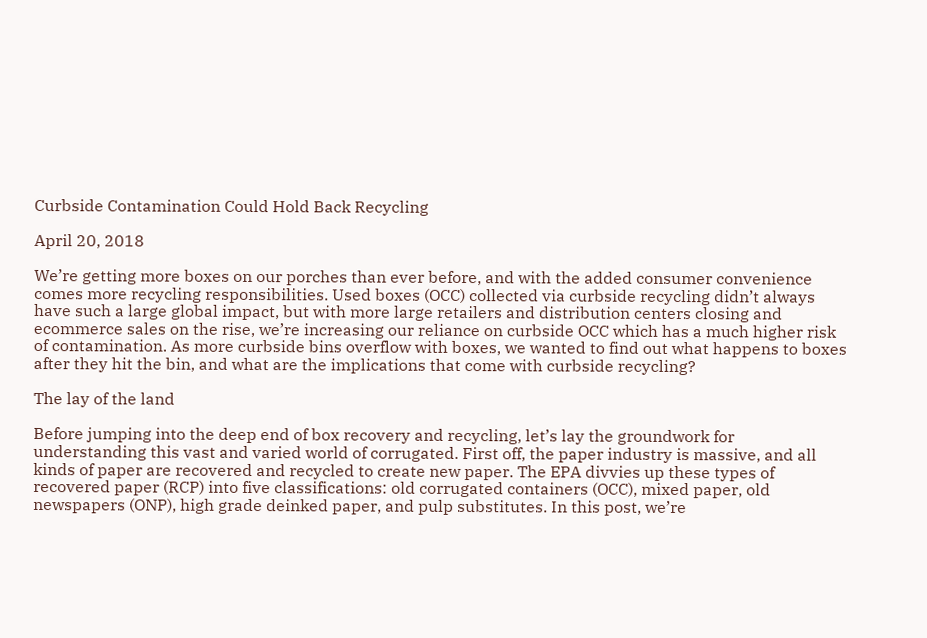Curbside Contamination Could Hold Back Recycling

April 20, 2018

We’re getting more boxes on our porches than ever before, and with the added consumer convenience comes more recycling responsibilities. Used boxes (OCC) collected via curbside recycling didn’t always have such a large global impact, but with more large retailers and distribution centers closing and ecommerce sales on the rise, we’re increasing our reliance on curbside OCC which has a much higher risk of contamination. As more curbside bins overflow with boxes, we wanted to find out what happens to boxes after they hit the bin, and what are the implications that come with curbside recycling?

The lay of the land

Before jumping into the deep end of box recovery and recycling, let’s lay the groundwork for understanding this vast and varied world of corrugated. First off, the paper industry is massive, and all kinds of paper are recovered and recycled to create new paper. The EPA divvies up these types of recovered paper (RCP) into five classifications: old corrugated containers (OCC), mixed paper, old newspapers (ONP), high grade deinked paper, and pulp substitutes. In this post, we’re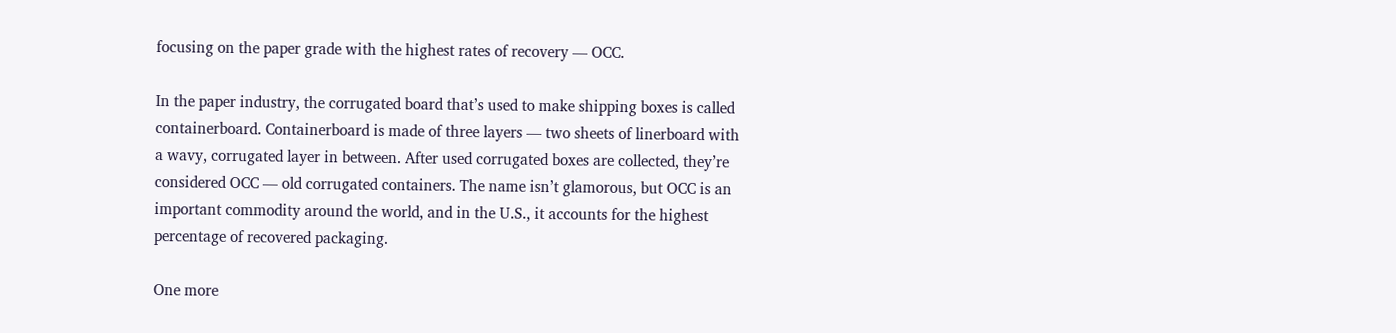focusing on the paper grade with the highest rates of recovery — OCC.

In the paper industry, the corrugated board that’s used to make shipping boxes is called containerboard. Containerboard is made of three layers — two sheets of linerboard with a wavy, corrugated layer in between. After used corrugated boxes are collected, they’re considered OCC — old corrugated containers. The name isn’t glamorous, but OCC is an important commodity around the world, and in the U.S., it accounts for the highest percentage of recovered packaging.

One more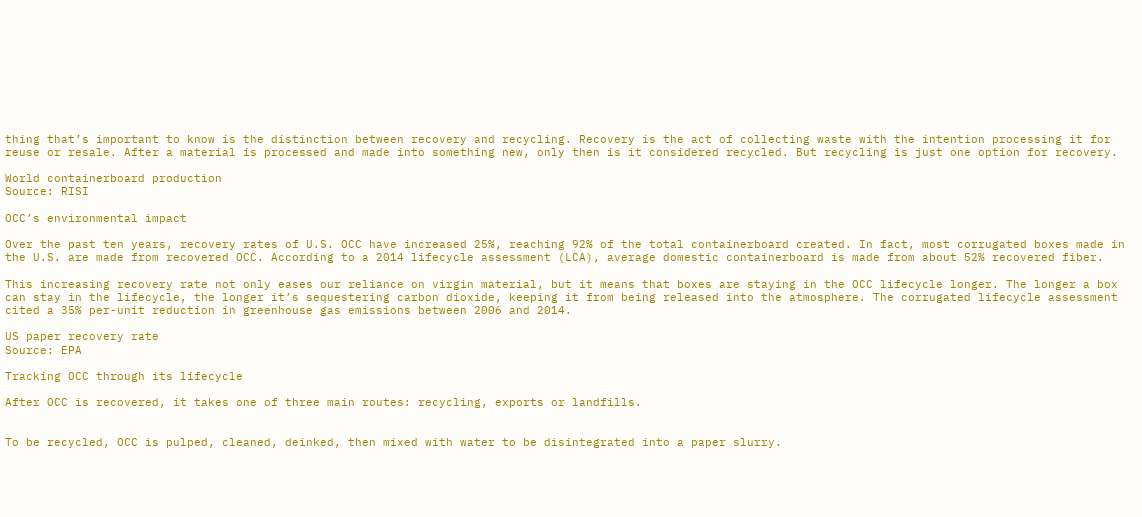thing that’s important to know is the distinction between recovery and recycling. Recovery is the act of collecting waste with the intention processing it for reuse or resale. After a material is processed and made into something new, only then is it considered recycled. But recycling is just one option for recovery.

World containerboard production
Source: RISI

OCC’s environmental impact

Over the past ten years, recovery rates of U.S. OCC have increased 25%, reaching 92% of the total containerboard created. In fact, most corrugated boxes made in the U.S. are made from recovered OCC. According to a 2014 lifecycle assessment (LCA), average domestic containerboard is made from about 52% recovered fiber.

This increasing recovery rate not only eases our reliance on virgin material, but it means that boxes are staying in the OCC lifecycle longer. The longer a box can stay in the lifecycle, the longer it’s sequestering carbon dioxide, keeping it from being released into the atmosphere. The corrugated lifecycle assessment cited a 35% per-unit reduction in greenhouse gas emissions between 2006 and 2014.

US paper recovery rate
Source: EPA

Tracking OCC through its lifecycle

After OCC is recovered, it takes one of three main routes: recycling, exports or landfills.


To be recycled, OCC is pulped, cleaned, deinked, then mixed with water to be disintegrated into a paper slurry.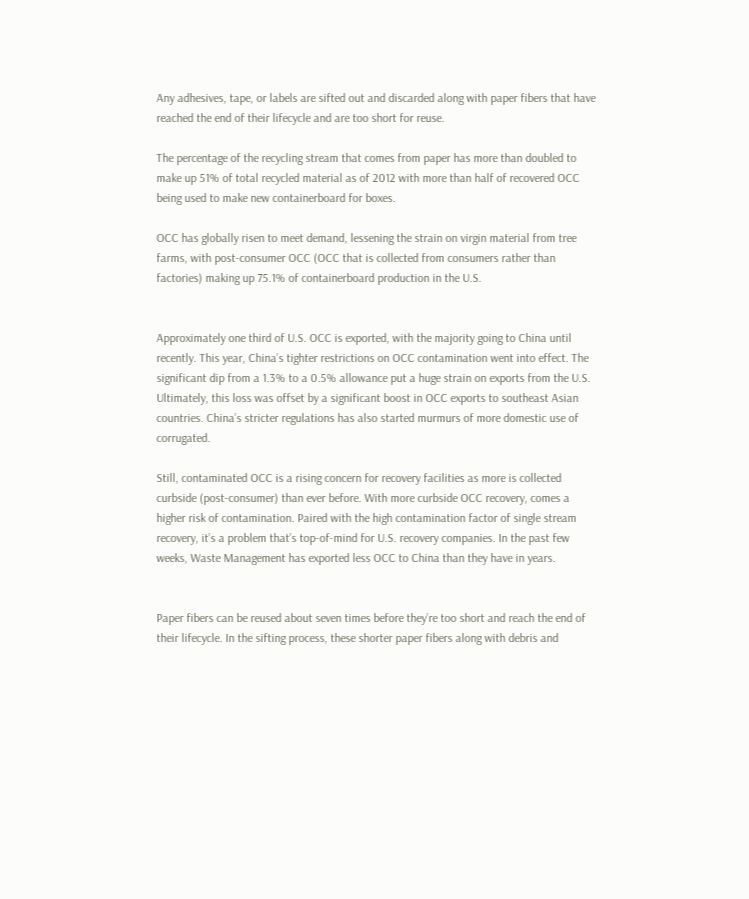Any adhesives, tape, or labels are sifted out and discarded along with paper fibers that have reached the end of their lifecycle and are too short for reuse.

The percentage of the recycling stream that comes from paper has more than doubled to make up 51% of total recycled material as of 2012 with more than half of recovered OCC being used to make new containerboard for boxes.

OCC has globally risen to meet demand, lessening the strain on virgin material from tree farms, with post-consumer OCC (OCC that is collected from consumers rather than factories) making up 75.1% of containerboard production in the U.S.


Approximately one third of U.S. OCC is exported, with the majority going to China until recently. This year, China’s tighter restrictions on OCC contamination went into effect. The significant dip from a 1.3% to a 0.5% allowance put a huge strain on exports from the U.S. Ultimately, this loss was offset by a significant boost in OCC exports to southeast Asian countries. China’s stricter regulations has also started murmurs of more domestic use of corrugated.

Still, contaminated OCC is a rising concern for recovery facilities as more is collected curbside (post-consumer) than ever before. With more curbside OCC recovery, comes a higher risk of contamination. Paired with the high contamination factor of single stream recovery, it’s a problem that’s top-of-mind for U.S. recovery companies. In the past few weeks, Waste Management has exported less OCC to China than they have in years.


Paper fibers can be reused about seven times before they’re too short and reach the end of their lifecycle. In the sifting process, these shorter paper fibers along with debris and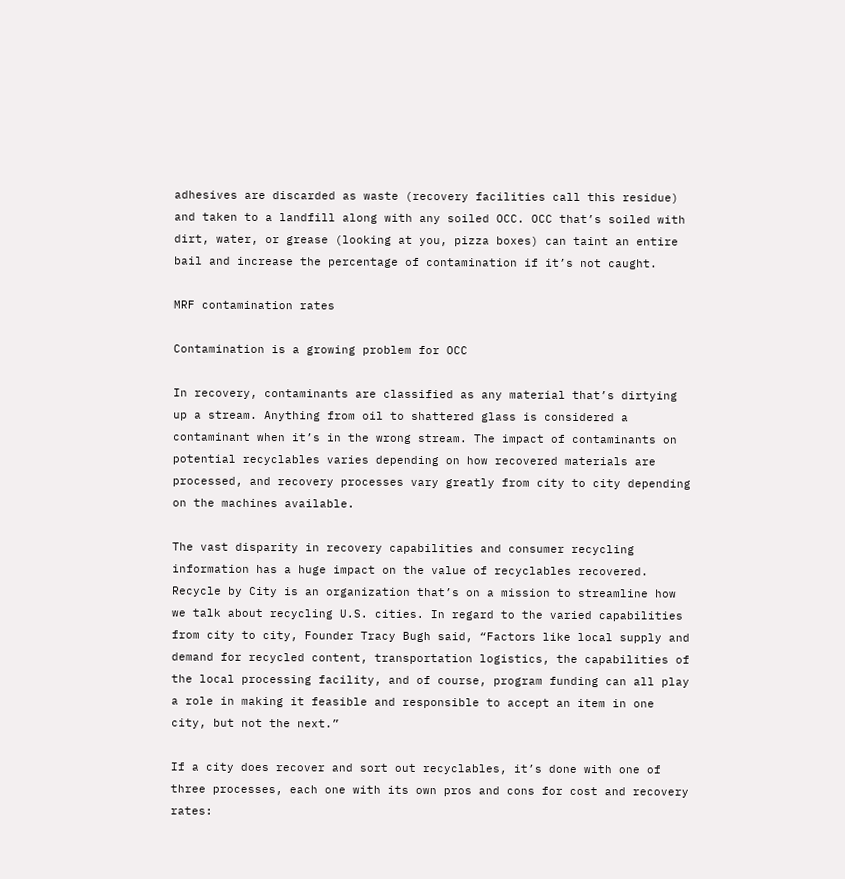adhesives are discarded as waste (recovery facilities call this residue) and taken to a landfill along with any soiled OCC. OCC that’s soiled with dirt, water, or grease (looking at you, pizza boxes) can taint an entire bail and increase the percentage of contamination if it’s not caught.

MRF contamination rates

Contamination is a growing problem for OCC

In recovery, contaminants are classified as any material that’s dirtying up a stream. Anything from oil to shattered glass is considered a contaminant when it’s in the wrong stream. The impact of contaminants on potential recyclables varies depending on how recovered materials are processed, and recovery processes vary greatly from city to city depending on the machines available.

The vast disparity in recovery capabilities and consumer recycling information has a huge impact on the value of recyclables recovered. Recycle by City is an organization that’s on a mission to streamline how we talk about recycling U.S. cities. In regard to the varied capabilities from city to city, Founder Tracy Bugh said, “Factors like local supply and demand for recycled content, transportation logistics, the capabilities of the local processing facility, and of course, program funding can all play a role in making it feasible and responsible to accept an item in one city, but not the next.”

If a city does recover and sort out recyclables, it’s done with one of three processes, each one with its own pros and cons for cost and recovery rates: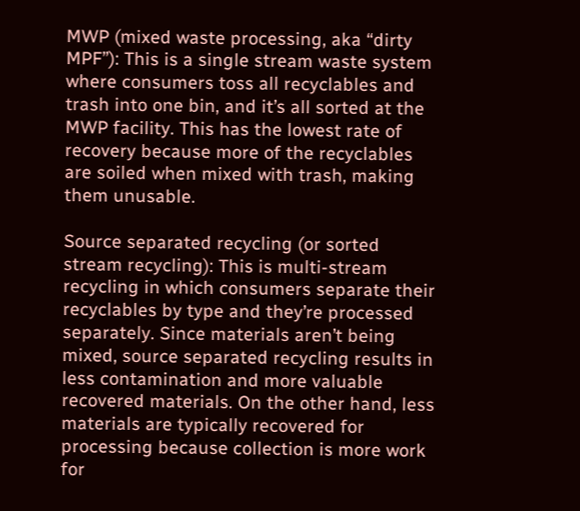MWP (mixed waste processing, aka “dirty MPF”): This is a single stream waste system where consumers toss all recyclables and trash into one bin, and it’s all sorted at the MWP facility. This has the lowest rate of recovery because more of the recyclables are soiled when mixed with trash, making them unusable.

Source separated recycling (or sorted stream recycling): This is multi-stream recycling in which consumers separate their recyclables by type and they’re processed separately. Since materials aren’t being mixed, source separated recycling results in less contamination and more valuable recovered materials. On the other hand, less materials are typically recovered for processing because collection is more work for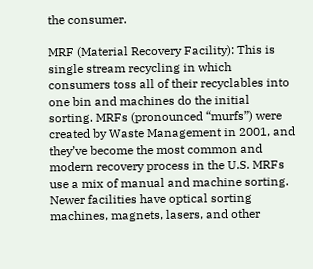the consumer.

MRF (Material Recovery Facility): This is single stream recycling in which consumers toss all of their recyclables into one bin and machines do the initial sorting. MRFs (pronounced “murfs”) were created by Waste Management in 2001, and they’ve become the most common and modern recovery process in the U.S. MRFs use a mix of manual and machine sorting. Newer facilities have optical sorting machines, magnets, lasers, and other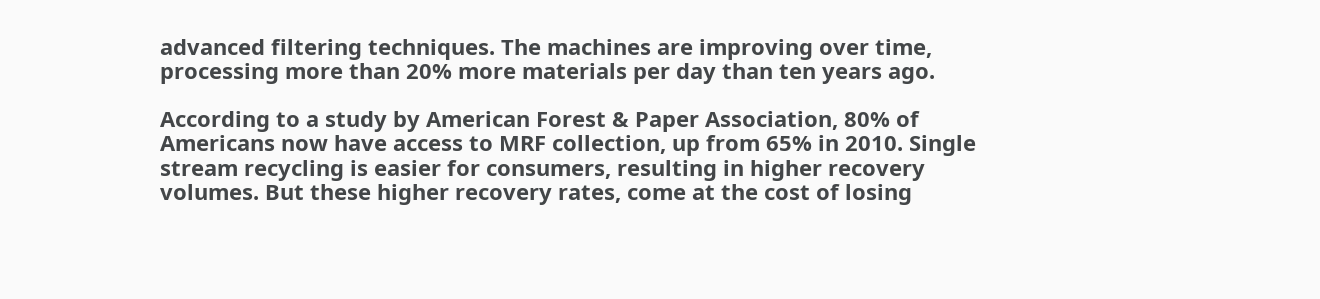advanced filtering techniques. The machines are improving over time, processing more than 20% more materials per day than ten years ago.

According to a study by American Forest & Paper Association, 80% of Americans now have access to MRF collection, up from 65% in 2010. Single stream recycling is easier for consumers, resulting in higher recovery volumes. But these higher recovery rates, come at the cost of losing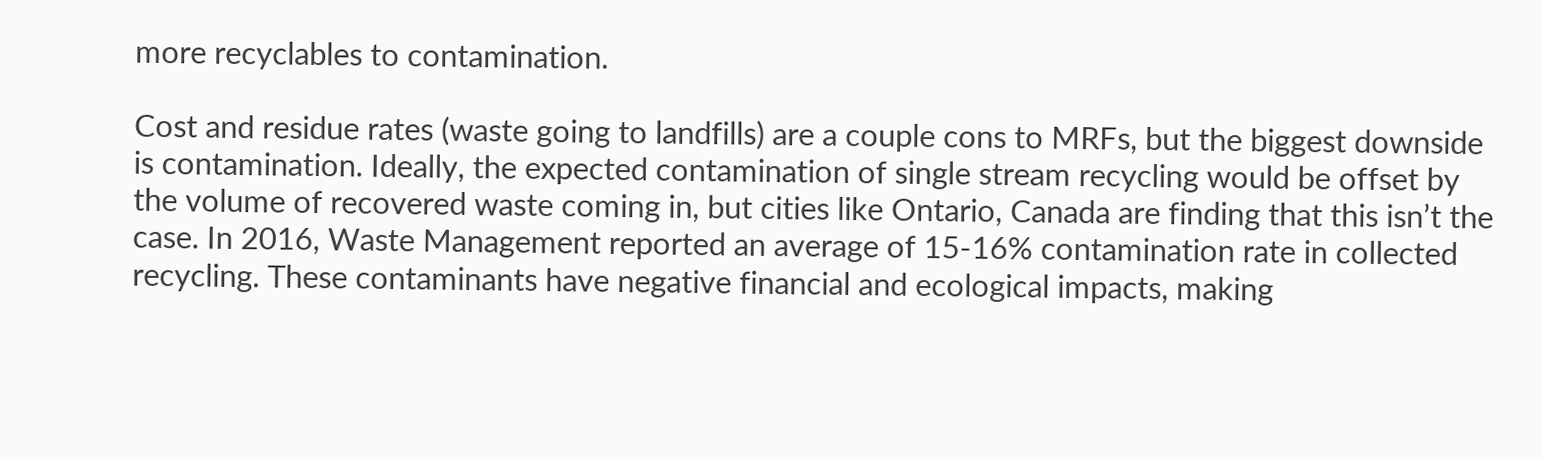more recyclables to contamination.

Cost and residue rates (waste going to landfills) are a couple cons to MRFs, but the biggest downside is contamination. Ideally, the expected contamination of single stream recycling would be offset by the volume of recovered waste coming in, but cities like Ontario, Canada are finding that this isn’t the case. In 2016, Waste Management reported an average of 15-16% contamination rate in collected recycling. These contaminants have negative financial and ecological impacts, making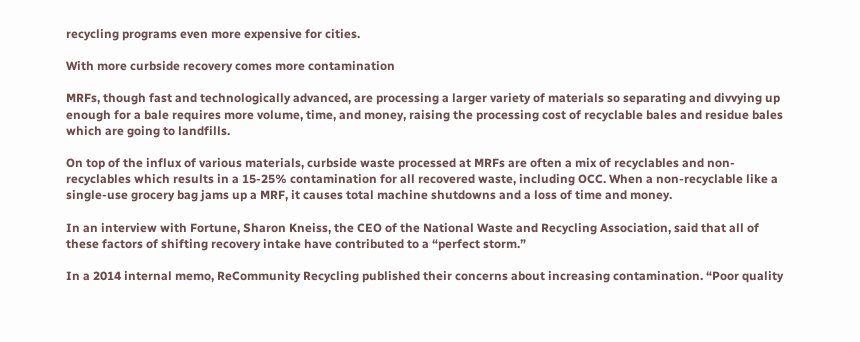recycling programs even more expensive for cities.

With more curbside recovery comes more contamination

MRFs, though fast and technologically advanced, are processing a larger variety of materials so separating and divvying up enough for a bale requires more volume, time, and money, raising the processing cost of recyclable bales and residue bales which are going to landfills.

On top of the influx of various materials, curbside waste processed at MRFs are often a mix of recyclables and non-recyclables which results in a 15-25% contamination for all recovered waste, including OCC. When a non-recyclable like a single-use grocery bag jams up a MRF, it causes total machine shutdowns and a loss of time and money.

In an interview with Fortune, Sharon Kneiss, the CEO of the National Waste and Recycling Association, said that all of these factors of shifting recovery intake have contributed to a “perfect storm.”

In a 2014 internal memo, ReCommunity Recycling published their concerns about increasing contamination. “Poor quality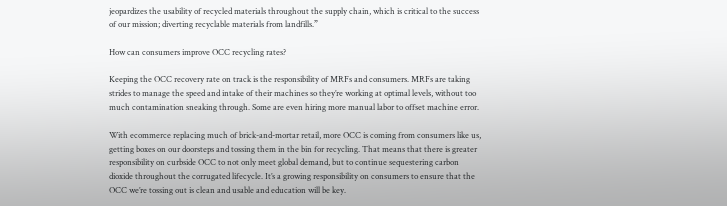jeopardizes the usability of recycled materials throughout the supply chain, which is critical to the success of our mission; diverting recyclable materials from landfills.”

How can consumers improve OCC recycling rates?

Keeping the OCC recovery rate on track is the responsibility of MRFs and consumers. MRFs are taking strides to manage the speed and intake of their machines so they’re working at optimal levels, without too much contamination sneaking through. Some are even hiring more manual labor to offset machine error.

With ecommerce replacing much of brick-and-mortar retail, more OCC is coming from consumers like us, getting boxes on our doorsteps and tossing them in the bin for recycling. That means that there is greater responsibility on curbside OCC to not only meet global demand, but to continue sequestering carbon dioxide throughout the corrugated lifecycle. It’s a growing responsibility on consumers to ensure that the OCC we’re tossing out is clean and usable and education will be key.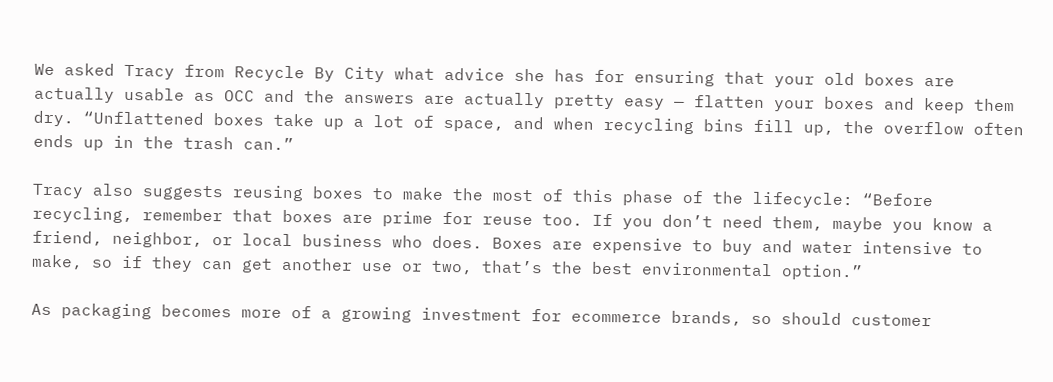We asked Tracy from Recycle By City what advice she has for ensuring that your old boxes are actually usable as OCC and the answers are actually pretty easy — flatten your boxes and keep them dry. “Unflattened boxes take up a lot of space, and when recycling bins fill up, the overflow often ends up in the trash can.”

Tracy also suggests reusing boxes to make the most of this phase of the lifecycle: “Before recycling, remember that boxes are prime for reuse too. If you don’t need them, maybe you know a friend, neighbor, or local business who does. Boxes are expensive to buy and water intensive to make, so if they can get another use or two, that’s the best environmental option.”

As packaging becomes more of a growing investment for ecommerce brands, so should customer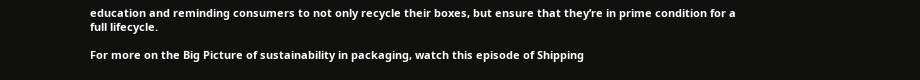education and reminding consumers to not only recycle their boxes, but ensure that they’re in prime condition for a full lifecycle.

For more on the Big Picture of sustainability in packaging, watch this episode of Shipping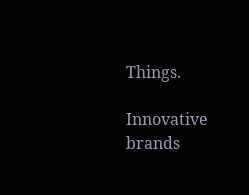Things.

Innovative brands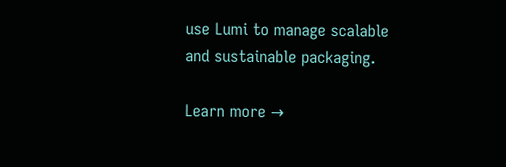use Lumi to manage scalable and sustainable packaging.

Learn more →